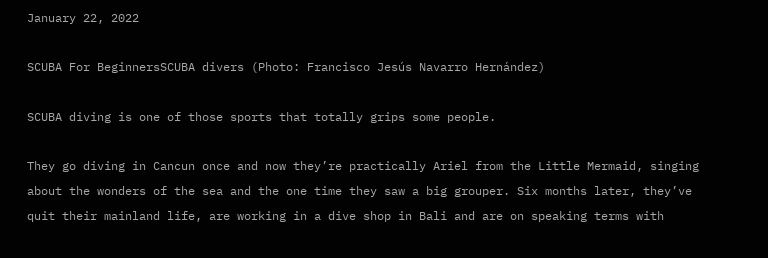January 22, 2022

SCUBA For BeginnersSCUBA divers (Photo: Francisco Jesús Navarro Hernández)

SCUBA diving is one of those sports that totally grips some people.

They go diving in Cancun once and now they’re practically Ariel from the Little Mermaid, singing about the wonders of the sea and the one time they saw a big grouper. Six months later, they’ve quit their mainland life, are working in a dive shop in Bali and are on speaking terms with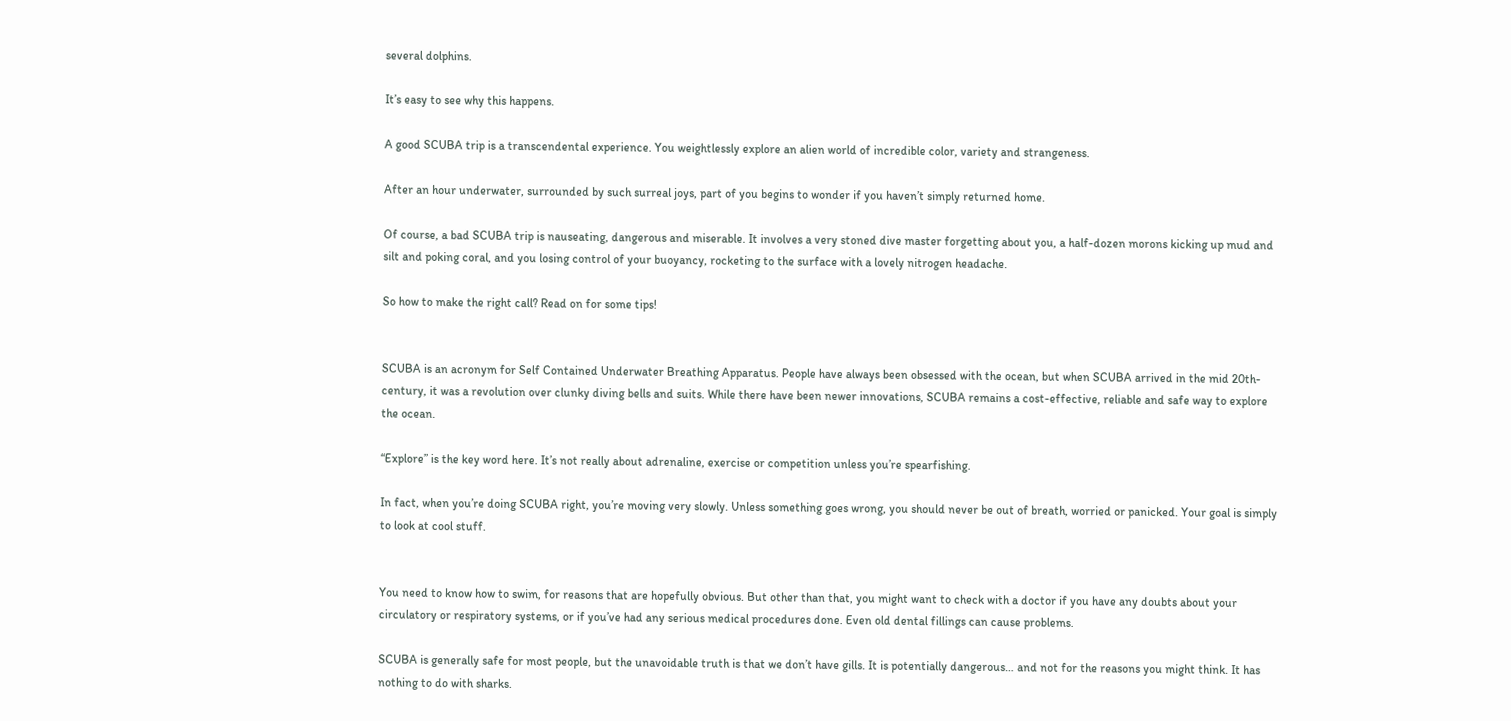several dolphins.

It’s easy to see why this happens.

A good SCUBA trip is a transcendental experience. You weightlessly explore an alien world of incredible color, variety and strangeness.

After an hour underwater, surrounded by such surreal joys, part of you begins to wonder if you haven’t simply returned home.

Of course, a bad SCUBA trip is nauseating, dangerous and miserable. It involves a very stoned dive master forgetting about you, a half-dozen morons kicking up mud and silt and poking coral, and you losing control of your buoyancy, rocketing to the surface with a lovely nitrogen headache.

So how to make the right call? Read on for some tips!


SCUBA is an acronym for Self Contained Underwater Breathing Apparatus. People have always been obsessed with the ocean, but when SCUBA arrived in the mid 20th-century, it was a revolution over clunky diving bells and suits. While there have been newer innovations, SCUBA remains a cost-effective, reliable and safe way to explore the ocean.

“Explore” is the key word here. It’s not really about adrenaline, exercise or competition unless you’re spearfishing.

In fact, when you’re doing SCUBA right, you’re moving very slowly. Unless something goes wrong, you should never be out of breath, worried or panicked. Your goal is simply to look at cool stuff.


You need to know how to swim, for reasons that are hopefully obvious. But other than that, you might want to check with a doctor if you have any doubts about your circulatory or respiratory systems, or if you’ve had any serious medical procedures done. Even old dental fillings can cause problems.

SCUBA is generally safe for most people, but the unavoidable truth is that we don’t have gills. It is potentially dangerous… and not for the reasons you might think. It has nothing to do with sharks.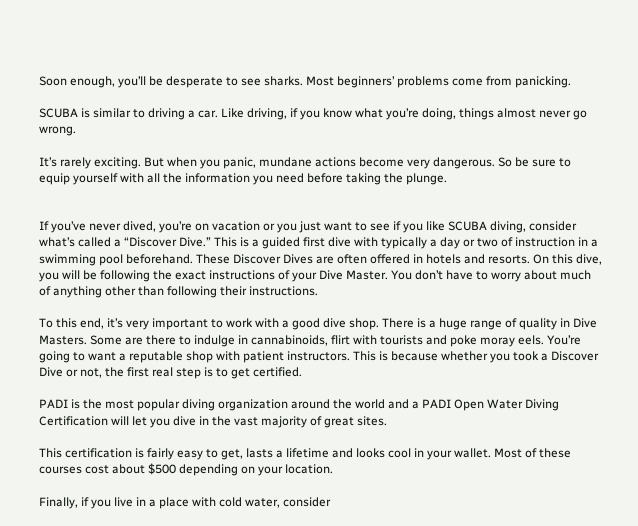Soon enough, you’ll be desperate to see sharks. Most beginners’ problems come from panicking.

SCUBA is similar to driving a car. Like driving, if you know what you’re doing, things almost never go wrong.

It’s rarely exciting. But when you panic, mundane actions become very dangerous. So be sure to equip yourself with all the information you need before taking the plunge.


If you’ve never dived, you’re on vacation or you just want to see if you like SCUBA diving, consider what’s called a “Discover Dive.” This is a guided first dive with typically a day or two of instruction in a swimming pool beforehand. These Discover Dives are often offered in hotels and resorts. On this dive, you will be following the exact instructions of your Dive Master. You don’t have to worry about much of anything other than following their instructions.

To this end, it’s very important to work with a good dive shop. There is a huge range of quality in Dive Masters. Some are there to indulge in cannabinoids, flirt with tourists and poke moray eels. You’re going to want a reputable shop with patient instructors. This is because whether you took a Discover Dive or not, the first real step is to get certified.

PADI is the most popular diving organization around the world and a PADI Open Water Diving Certification will let you dive in the vast majority of great sites.

This certification is fairly easy to get, lasts a lifetime and looks cool in your wallet. Most of these courses cost about $500 depending on your location.

Finally, if you live in a place with cold water, consider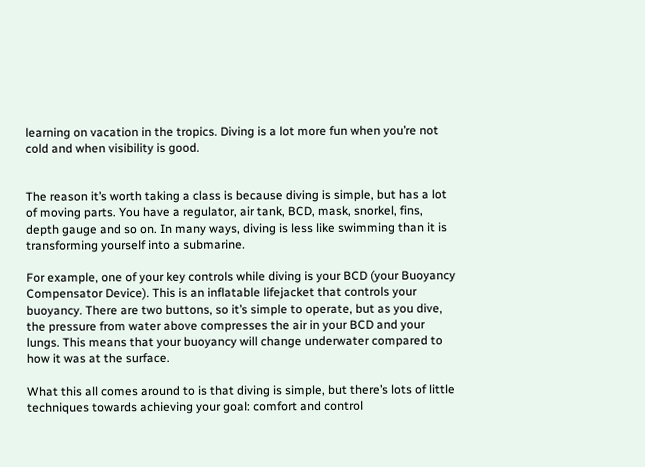learning on vacation in the tropics. Diving is a lot more fun when you’re not cold and when visibility is good.


The reason it’s worth taking a class is because diving is simple, but has a lot of moving parts. You have a regulator, air tank, BCD, mask, snorkel, fins, depth gauge and so on. In many ways, diving is less like swimming than it is transforming yourself into a submarine.

For example, one of your key controls while diving is your BCD (your Buoyancy Compensator Device). This is an inflatable lifejacket that controls your buoyancy. There are two buttons, so it’s simple to operate, but as you dive, the pressure from water above compresses the air in your BCD and your lungs. This means that your buoyancy will change underwater compared to how it was at the surface.

What this all comes around to is that diving is simple, but there’s lots of little techniques towards achieving your goal: comfort and control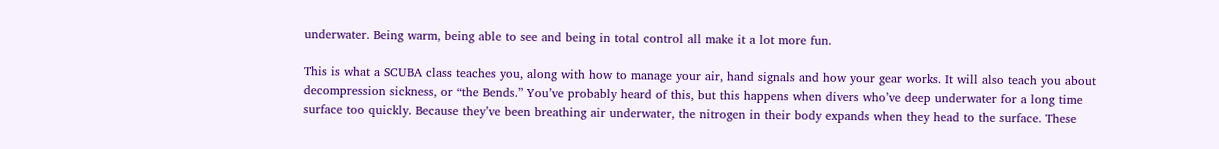underwater. Being warm, being able to see and being in total control all make it a lot more fun.

This is what a SCUBA class teaches you, along with how to manage your air, hand signals and how your gear works. It will also teach you about decompression sickness, or “the Bends.” You’ve probably heard of this, but this happens when divers who’ve deep underwater for a long time surface too quickly. Because they’ve been breathing air underwater, the nitrogen in their body expands when they head to the surface. These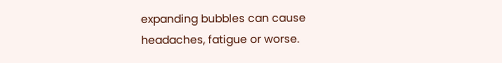expanding bubbles can cause headaches, fatigue or worse.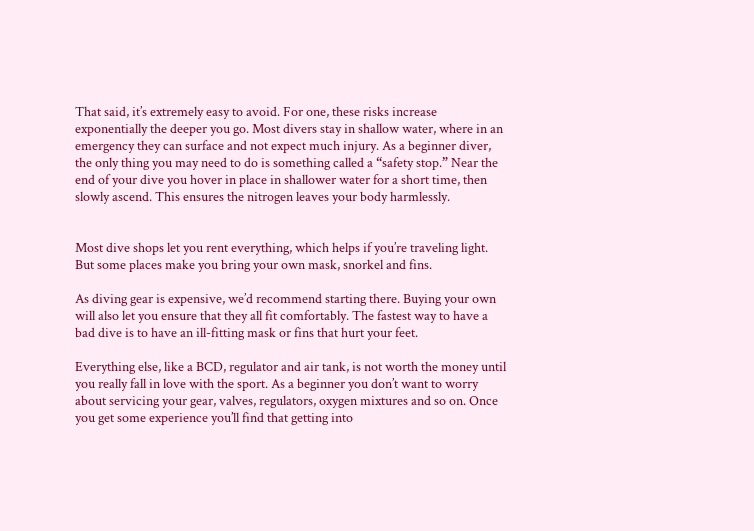That said, it’s extremely easy to avoid. For one, these risks increase exponentially the deeper you go. Most divers stay in shallow water, where in an emergency they can surface and not expect much injury. As a beginner diver, the only thing you may need to do is something called a “safety stop.” Near the end of your dive you hover in place in shallower water for a short time, then slowly ascend. This ensures the nitrogen leaves your body harmlessly.


Most dive shops let you rent everything, which helps if you’re traveling light. But some places make you bring your own mask, snorkel and fins.

As diving gear is expensive, we’d recommend starting there. Buying your own will also let you ensure that they all fit comfortably. The fastest way to have a bad dive is to have an ill-fitting mask or fins that hurt your feet.

Everything else, like a BCD, regulator and air tank, is not worth the money until you really fall in love with the sport. As a beginner you don’t want to worry about servicing your gear, valves, regulators, oxygen mixtures and so on. Once you get some experience you’ll find that getting into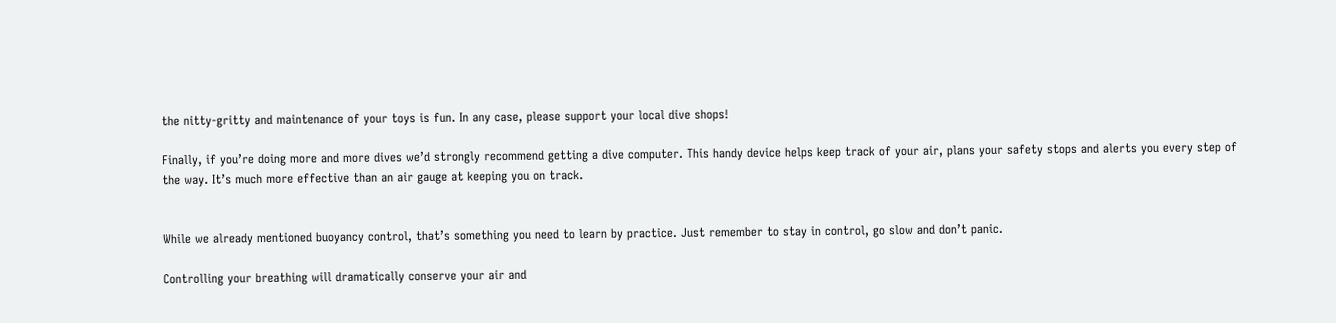the nitty-gritty and maintenance of your toys is fun. In any case, please support your local dive shops!

Finally, if you’re doing more and more dives we’d strongly recommend getting a dive computer. This handy device helps keep track of your air, plans your safety stops and alerts you every step of the way. It’s much more effective than an air gauge at keeping you on track.


While we already mentioned buoyancy control, that’s something you need to learn by practice. Just remember to stay in control, go slow and don’t panic.

Controlling your breathing will dramatically conserve your air and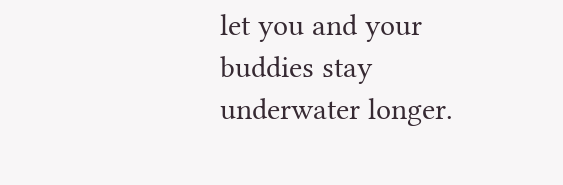let you and your buddies stay underwater longer.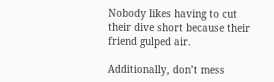Nobody likes having to cut their dive short because their friend gulped air.

Additionally, don’t mess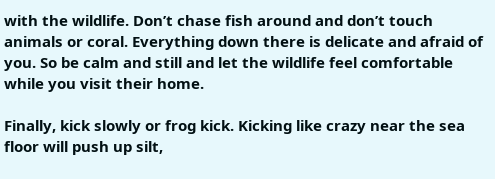with the wildlife. Don’t chase fish around and don’t touch animals or coral. Everything down there is delicate and afraid of you. So be calm and still and let the wildlife feel comfortable while you visit their home.

Finally, kick slowly or frog kick. Kicking like crazy near the sea floor will push up silt,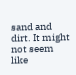sand and dirt. It might not seem like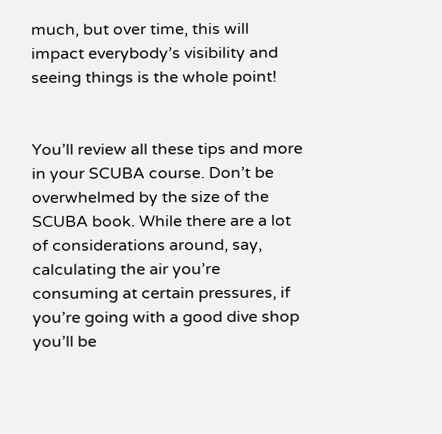much, but over time, this will impact everybody’s visibility and seeing things is the whole point!


You’ll review all these tips and more in your SCUBA course. Don’t be overwhelmed by the size of the SCUBA book. While there are a lot of considerations around, say, calculating the air you’re consuming at certain pressures, if you’re going with a good dive shop you’ll be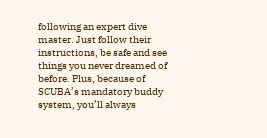following an expert dive master. Just follow their instructions, be safe and see things you never dreamed of before. Plus, because of SCUBA’s mandatory buddy system, you’ll always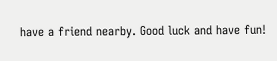have a friend nearby. Good luck and have fun!